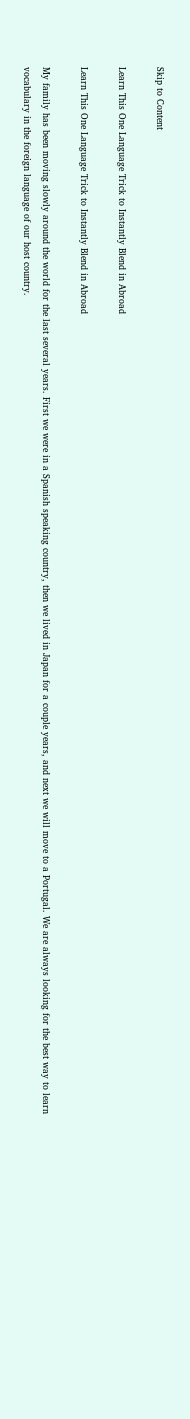Skip to Content

Learn This One Language Trick to Instantly Blend in Abroad

Learn This One Language Trick to Instantly Blend in Abroad

My family has been moving slowly around the world for the last several years. First we were in a Spanish speaking country, then we lived in Japan for a couple years, and next we will move to a Portugal. We are always looking for the best way to learn vocabulary in the foreign language of our host country.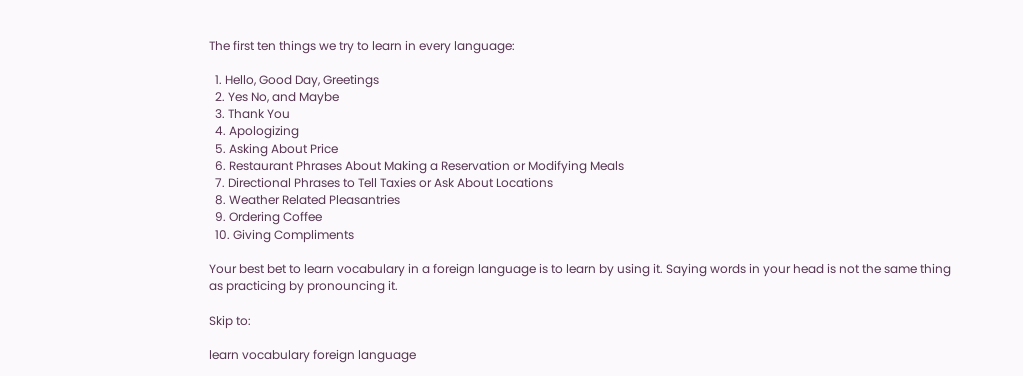The first ten things we try to learn in every language:

  1. Hello, Good Day, Greetings
  2. Yes No, and Maybe
  3. Thank You
  4. Apologizing
  5. Asking About Price
  6. Restaurant Phrases About Making a Reservation or Modifying Meals
  7. Directional Phrases to Tell Taxies or Ask About Locations
  8. Weather Related Pleasantries
  9. Ordering Coffee
  10. Giving Compliments

Your best bet to learn vocabulary in a foreign language is to learn by using it. Saying words in your head is not the same thing as practicing by pronouncing it.

Skip to:

learn vocabulary foreign language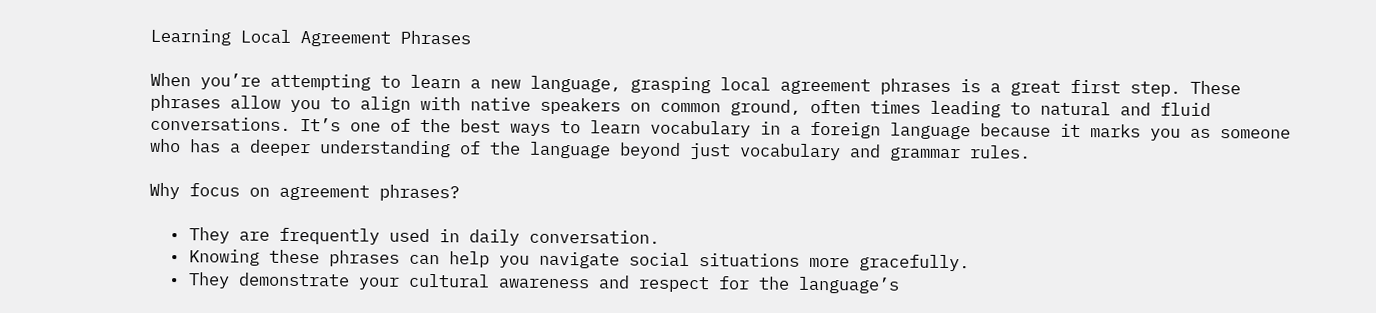Learning Local Agreement Phrases

When you’re attempting to learn a new language, grasping local agreement phrases is a great first step. These phrases allow you to align with native speakers on common ground, often times leading to natural and fluid conversations. It’s one of the best ways to learn vocabulary in a foreign language because it marks you as someone who has a deeper understanding of the language beyond just vocabulary and grammar rules.

Why focus on agreement phrases?

  • They are frequently used in daily conversation.
  • Knowing these phrases can help you navigate social situations more gracefully.
  • They demonstrate your cultural awareness and respect for the language’s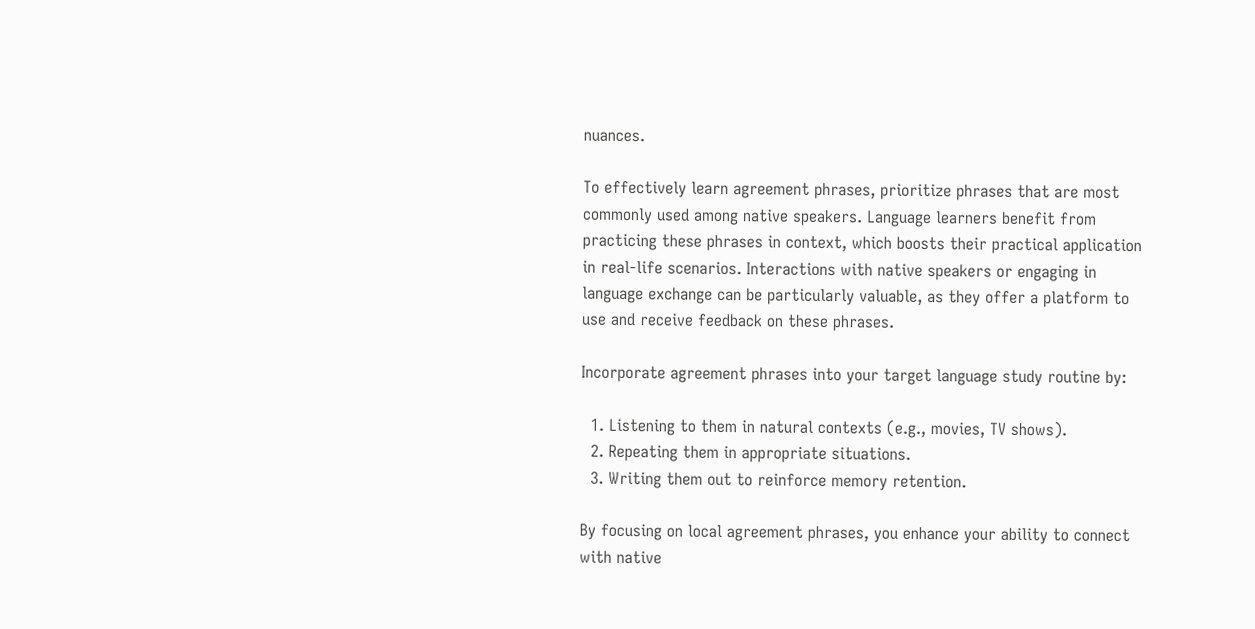nuances.

To effectively learn agreement phrases, prioritize phrases that are most commonly used among native speakers. Language learners benefit from practicing these phrases in context, which boosts their practical application in real-life scenarios. Interactions with native speakers or engaging in language exchange can be particularly valuable, as they offer a platform to use and receive feedback on these phrases.

Incorporate agreement phrases into your target language study routine by:

  1. Listening to them in natural contexts (e.g., movies, TV shows).
  2. Repeating them in appropriate situations.
  3. Writing them out to reinforce memory retention.

By focusing on local agreement phrases, you enhance your ability to connect with native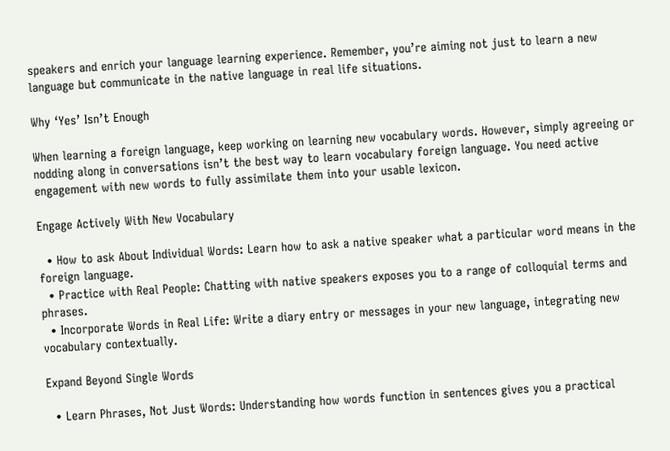speakers and enrich your language learning experience. Remember, you’re aiming not just to learn a new language but communicate in the native language in real life situations.

Why ‘Yes’ Isn’t Enough

When learning a foreign language, keep working on learning new vocabulary words. However, simply agreeing or nodding along in conversations isn’t the best way to learn vocabulary foreign language. You need active engagement with new words to fully assimilate them into your usable lexicon.

Engage Actively With New Vocabulary

  • How to ask About Individual Words: Learn how to ask a native speaker what a particular word means in the foreign language.
  • Practice with Real People: Chatting with native speakers exposes you to a range of colloquial terms and phrases.
  • Incorporate Words in Real Life: Write a diary entry or messages in your new language, integrating new vocabulary contextually.

Expand Beyond Single Words

  • Learn Phrases, Not Just Words: Understanding how words function in sentences gives you a practical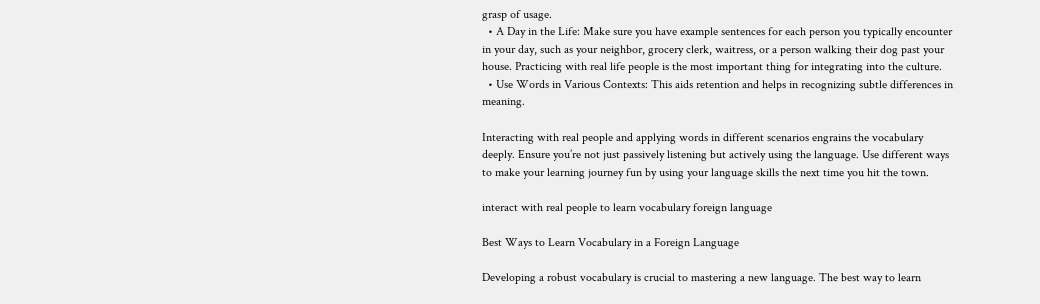grasp of usage.
  • A Day in the Life: Make sure you have example sentences for each person you typically encounter in your day, such as your neighbor, grocery clerk, waitress, or a person walking their dog past your house. Practicing with real life people is the most important thing for integrating into the culture.
  • Use Words in Various Contexts: This aids retention and helps in recognizing subtle differences in meaning.

Interacting with real people and applying words in different scenarios engrains the vocabulary deeply. Ensure you’re not just passively listening but actively using the language. Use different ways to make your learning journey fun by using your language skills the next time you hit the town.

interact with real people to learn vocabulary foreign language

Best Ways to Learn Vocabulary in a Foreign Language

Developing a robust vocabulary is crucial to mastering a new language. The best way to learn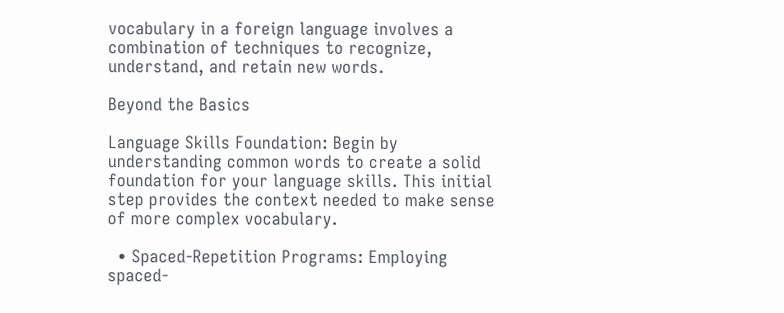vocabulary in a foreign language involves a combination of techniques to recognize, understand, and retain new words.

Beyond the Basics

Language Skills Foundation: Begin by understanding common words to create a solid foundation for your language skills. This initial step provides the context needed to make sense of more complex vocabulary.

  • Spaced-Repetition Programs: Employing spaced-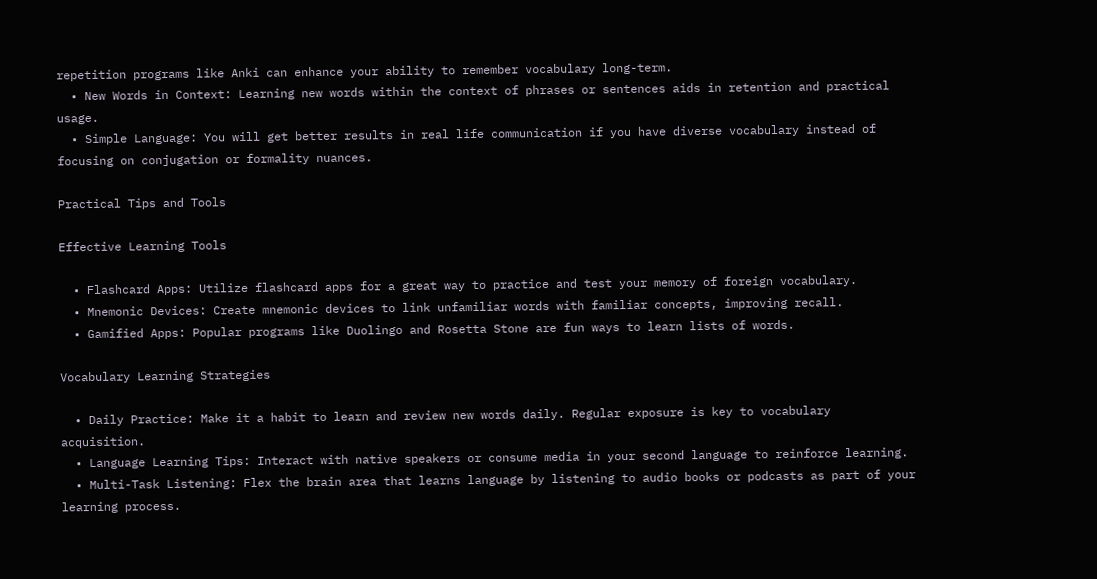repetition programs like Anki can enhance your ability to remember vocabulary long-term.
  • New Words in Context: Learning new words within the context of phrases or sentences aids in retention and practical usage.
  • Simple Language: You will get better results in real life communication if you have diverse vocabulary instead of focusing on conjugation or formality nuances.

Practical Tips and Tools

Effective Learning Tools

  • Flashcard Apps: Utilize flashcard apps for a great way to practice and test your memory of foreign vocabulary.
  • Mnemonic Devices: Create mnemonic devices to link unfamiliar words with familiar concepts, improving recall.
  • Gamified Apps: Popular programs like Duolingo and Rosetta Stone are fun ways to learn lists of words.

Vocabulary Learning Strategies

  • Daily Practice: Make it a habit to learn and review new words daily. Regular exposure is key to vocabulary acquisition.
  • Language Learning Tips: Interact with native speakers or consume media in your second language to reinforce learning.
  • Multi-Task Listening: Flex the brain area that learns language by listening to audio books or podcasts as part of your learning process.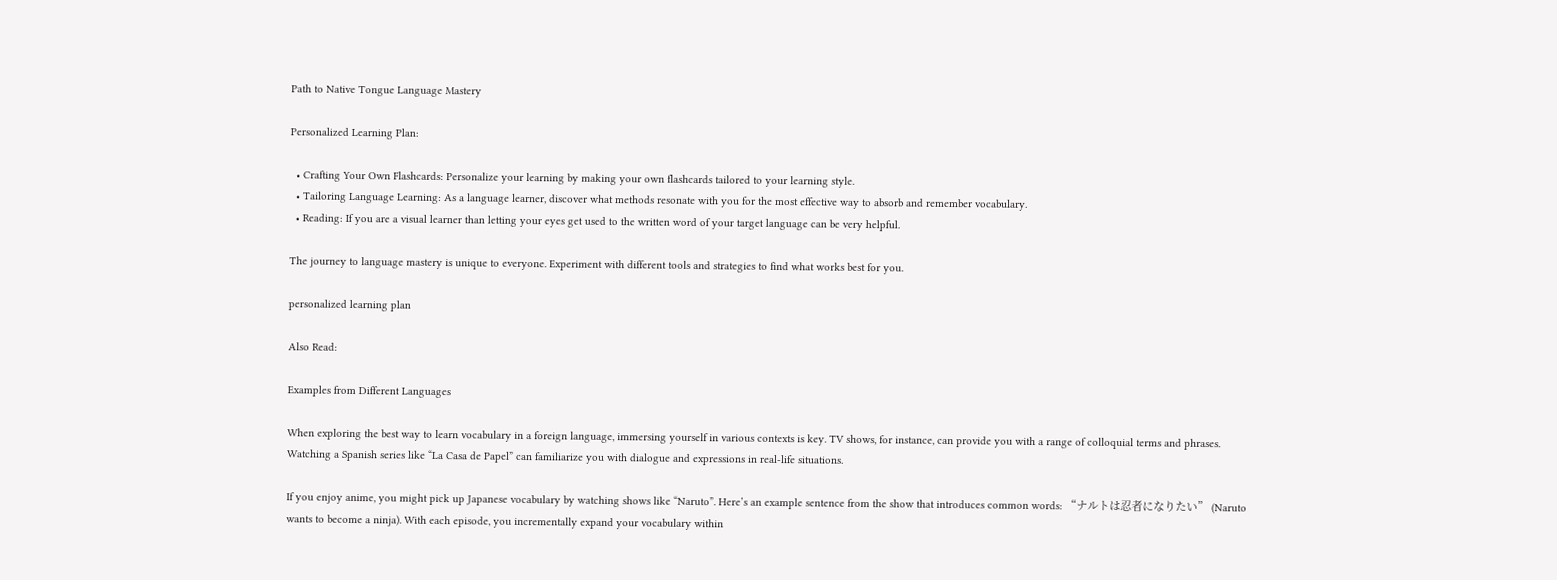Path to Native Tongue Language Mastery

Personalized Learning Plan:

  • Crafting Your Own Flashcards: Personalize your learning by making your own flashcards tailored to your learning style.
  • Tailoring Language Learning: As a language learner, discover what methods resonate with you for the most effective way to absorb and remember vocabulary.
  • Reading: If you are a visual learner than letting your eyes get used to the written word of your target language can be very helpful.

The journey to language mastery is unique to everyone. Experiment with different tools and strategies to find what works best for you.

personalized learning plan

Also Read:

Examples from Different Languages

When exploring the best way to learn vocabulary in a foreign language, immersing yourself in various contexts is key. TV shows, for instance, can provide you with a range of colloquial terms and phrases. Watching a Spanish series like “La Casa de Papel” can familiarize you with dialogue and expressions in real-life situations.

If you enjoy anime, you might pick up Japanese vocabulary by watching shows like “Naruto”. Here’s an example sentence from the show that introduces common words: “ナルトは忍者になりたい” (Naruto wants to become a ninja). With each episode, you incrementally expand your vocabulary within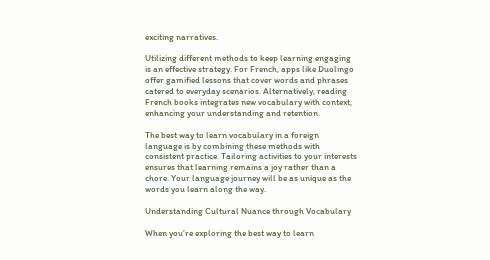exciting narratives.

Utilizing different methods to keep learning engaging is an effective strategy. For French, apps like Duolingo offer gamified lessons that cover words and phrases catered to everyday scenarios. Alternatively, reading French books integrates new vocabulary with context, enhancing your understanding and retention.

The best way to learn vocabulary in a foreign language is by combining these methods with consistent practice. Tailoring activities to your interests ensures that learning remains a joy rather than a chore. Your language journey will be as unique as the words you learn along the way.

Understanding Cultural Nuance through Vocabulary

When you’re exploring the best way to learn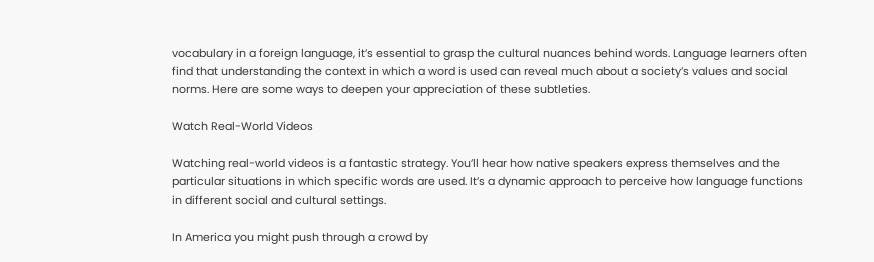vocabulary in a foreign language, it’s essential to grasp the cultural nuances behind words. Language learners often find that understanding the context in which a word is used can reveal much about a society’s values and social norms. Here are some ways to deepen your appreciation of these subtleties.

Watch Real-World Videos

Watching real-world videos is a fantastic strategy. You’ll hear how native speakers express themselves and the particular situations in which specific words are used. It’s a dynamic approach to perceive how language functions in different social and cultural settings.

In America you might push through a crowd by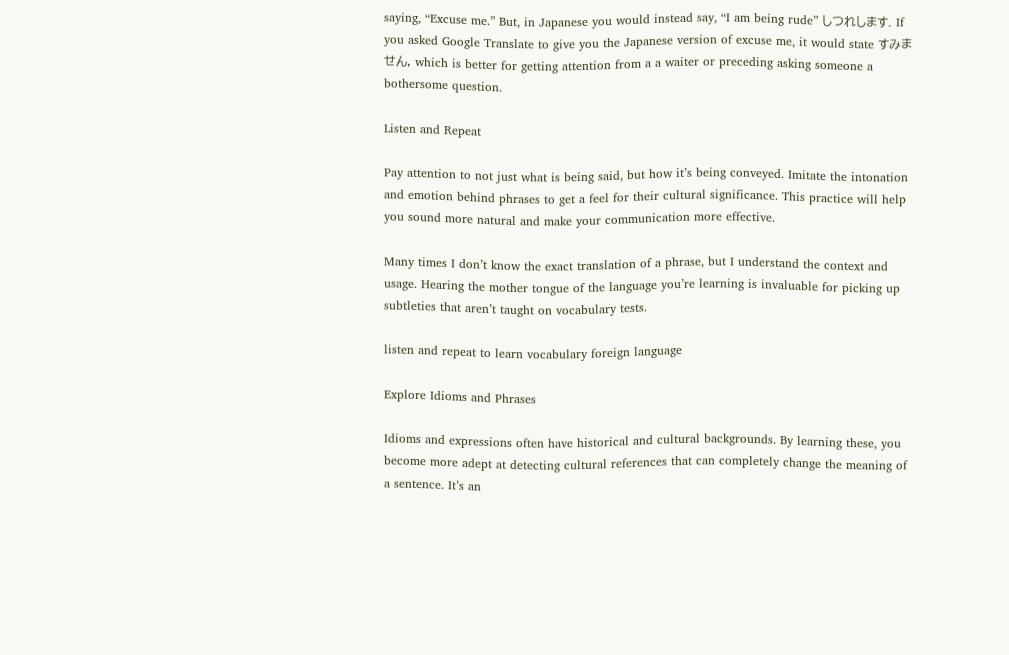saying, “Excuse me.” But, in Japanese you would instead say, “I am being rude” しつれします. If you asked Google Translate to give you the Japanese version of excuse me, it would state すみません, which is better for getting attention from a a waiter or preceding asking someone a bothersome question.

Listen and Repeat

Pay attention to not just what is being said, but how it’s being conveyed. Imitate the intonation and emotion behind phrases to get a feel for their cultural significance. This practice will help you sound more natural and make your communication more effective.

Many times I don’t know the exact translation of a phrase, but I understand the context and usage. Hearing the mother tongue of the language you’re learning is invaluable for picking up subtleties that aren’t taught on vocabulary tests.

listen and repeat to learn vocabulary foreign language

Explore Idioms and Phrases

Idioms and expressions often have historical and cultural backgrounds. By learning these, you become more adept at detecting cultural references that can completely change the meaning of a sentence. It’s an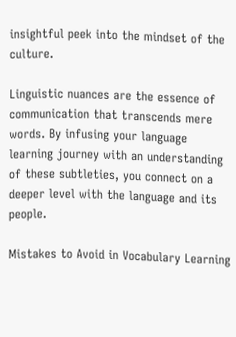insightful peek into the mindset of the culture.

Linguistic nuances are the essence of communication that transcends mere words. By infusing your language learning journey with an understanding of these subtleties, you connect on a deeper level with the language and its people.

Mistakes to Avoid in Vocabulary Learning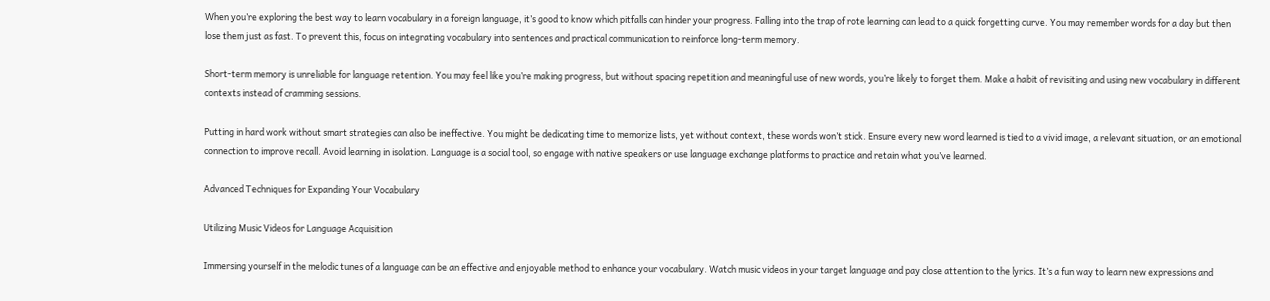When you’re exploring the best way to learn vocabulary in a foreign language, it’s good to know which pitfalls can hinder your progress. Falling into the trap of rote learning can lead to a quick forgetting curve. You may remember words for a day but then lose them just as fast. To prevent this, focus on integrating vocabulary into sentences and practical communication to reinforce long-term memory.

Short-term memory is unreliable for language retention. You may feel like you’re making progress, but without spacing repetition and meaningful use of new words, you’re likely to forget them. Make a habit of revisiting and using new vocabulary in different contexts instead of cramming sessions.

Putting in hard work without smart strategies can also be ineffective. You might be dedicating time to memorize lists, yet without context, these words won’t stick. Ensure every new word learned is tied to a vivid image, a relevant situation, or an emotional connection to improve recall. Avoid learning in isolation. Language is a social tool, so engage with native speakers or use language exchange platforms to practice and retain what you’ve learned.

Advanced Techniques for Expanding Your Vocabulary

Utilizing Music Videos for Language Acquisition

Immersing yourself in the melodic tunes of a language can be an effective and enjoyable method to enhance your vocabulary. Watch music videos in your target language and pay close attention to the lyrics. It’s a fun way to learn new expressions and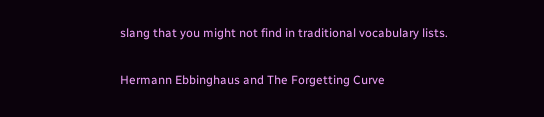slang that you might not find in traditional vocabulary lists.

Hermann Ebbinghaus and The Forgetting Curve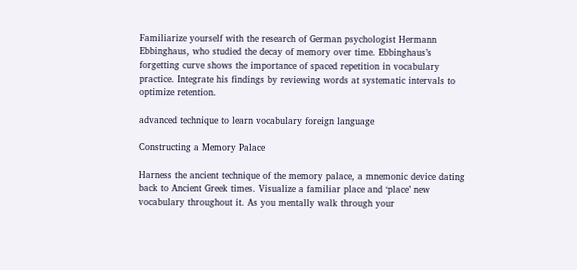Familiarize yourself with the research of German psychologist Hermann Ebbinghaus, who studied the decay of memory over time. Ebbinghaus’s forgetting curve shows the importance of spaced repetition in vocabulary practice. Integrate his findings by reviewing words at systematic intervals to optimize retention.

advanced technique to learn vocabulary foreign language

Constructing a Memory Palace

Harness the ancient technique of the memory palace, a mnemonic device dating back to Ancient Greek times. Visualize a familiar place and ‘place’ new vocabulary throughout it. As you mentally walk through your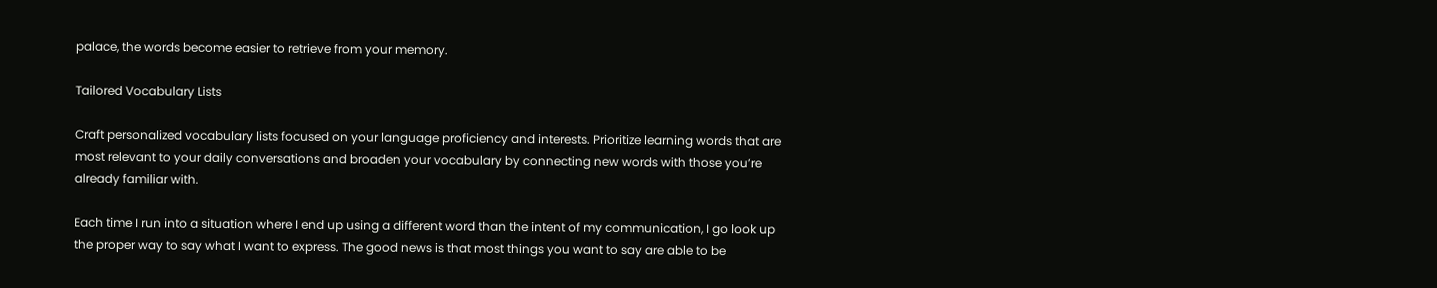palace, the words become easier to retrieve from your memory.

Tailored Vocabulary Lists

Craft personalized vocabulary lists focused on your language proficiency and interests. Prioritize learning words that are most relevant to your daily conversations and broaden your vocabulary by connecting new words with those you’re already familiar with.

Each time I run into a situation where I end up using a different word than the intent of my communication, I go look up the proper way to say what I want to express. The good news is that most things you want to say are able to be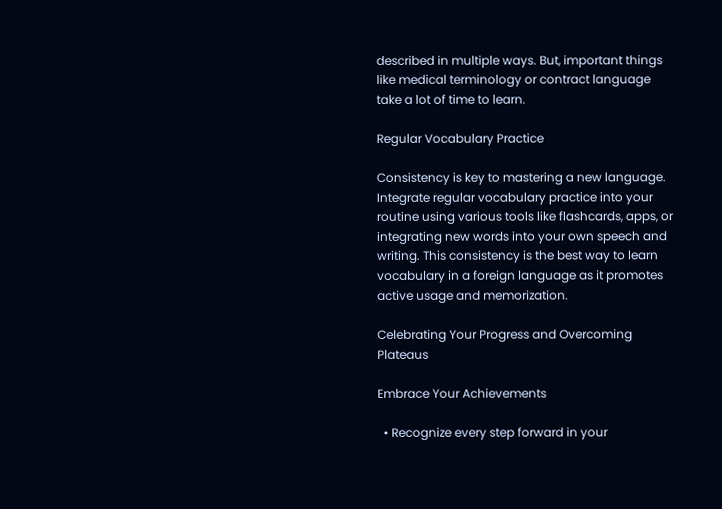described in multiple ways. But, important things like medical terminology or contract language take a lot of time to learn.

Regular Vocabulary Practice

Consistency is key to mastering a new language. Integrate regular vocabulary practice into your routine using various tools like flashcards, apps, or integrating new words into your own speech and writing. This consistency is the best way to learn vocabulary in a foreign language as it promotes active usage and memorization.

Celebrating Your Progress and Overcoming Plateaus

Embrace Your Achievements

  • Recognize every step forward in your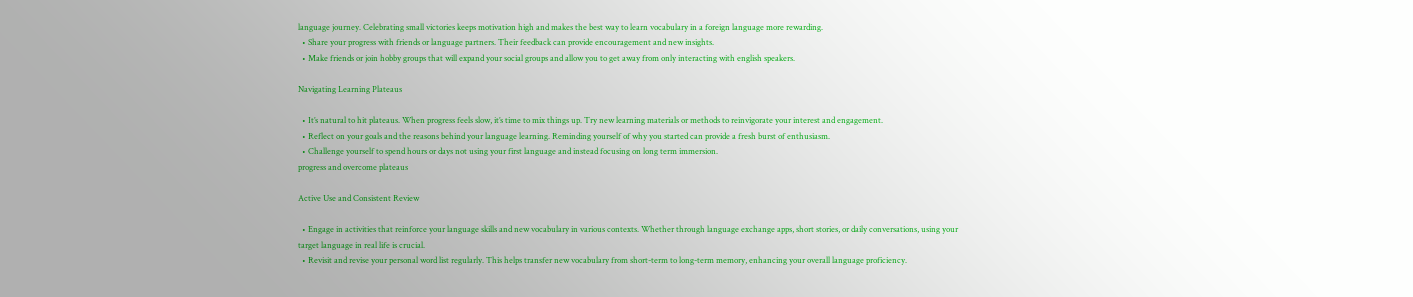language journey. Celebrating small victories keeps motivation high and makes the best way to learn vocabulary in a foreign language more rewarding.
  • Share your progress with friends or language partners. Their feedback can provide encouragement and new insights.
  • Make friends or join hobby groups that will expand your social groups and allow you to get away from only interacting with english speakers.

Navigating Learning Plateaus

  • It’s natural to hit plateaus. When progress feels slow, it’s time to mix things up. Try new learning materials or methods to reinvigorate your interest and engagement.
  • Reflect on your goals and the reasons behind your language learning. Reminding yourself of why you started can provide a fresh burst of enthusiasm.
  • Challenge yourself to spend hours or days not using your first language and instead focusing on long term immersion.
progress and overcome plateaus

Active Use and Consistent Review

  • Engage in activities that reinforce your language skills and new vocabulary in various contexts. Whether through language exchange apps, short stories, or daily conversations, using your target language in real life is crucial.
  • Revisit and revise your personal word list regularly. This helps transfer new vocabulary from short-term to long-term memory, enhancing your overall language proficiency.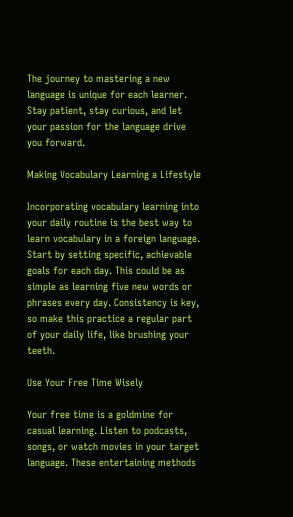The journey to mastering a new language is unique for each learner. Stay patient, stay curious, and let your passion for the language drive you forward.

Making Vocabulary Learning a Lifestyle

Incorporating vocabulary learning into your daily routine is the best way to learn vocabulary in a foreign language. Start by setting specific, achievable goals for each day. This could be as simple as learning five new words or phrases every day. Consistency is key, so make this practice a regular part of your daily life, like brushing your teeth.

Use Your Free Time Wisely

Your free time is a goldmine for casual learning. Listen to podcasts, songs, or watch movies in your target language. These entertaining methods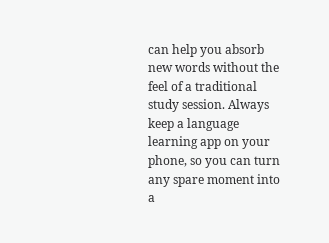can help you absorb new words without the feel of a traditional study session. Always keep a language learning app on your phone, so you can turn any spare moment into a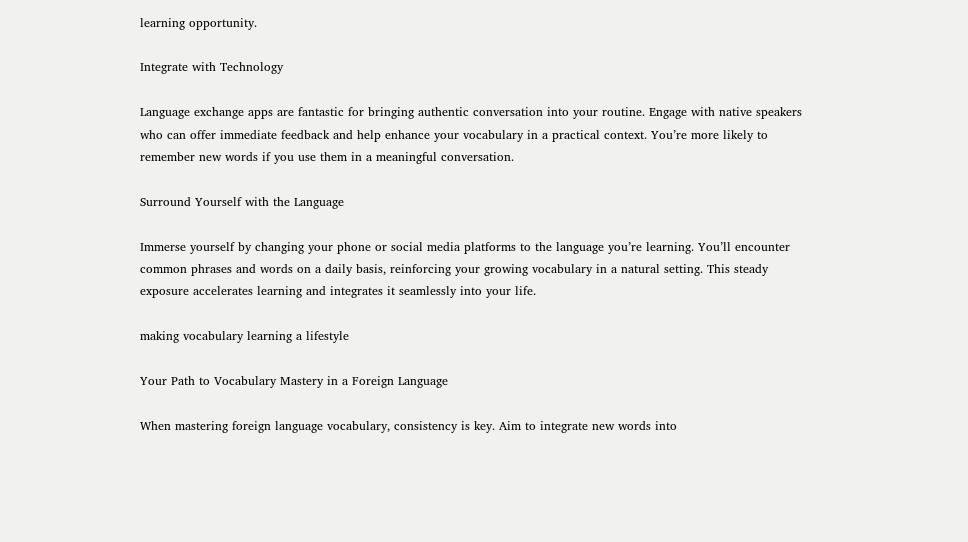learning opportunity.

Integrate with Technology

Language exchange apps are fantastic for bringing authentic conversation into your routine. Engage with native speakers who can offer immediate feedback and help enhance your vocabulary in a practical context. You’re more likely to remember new words if you use them in a meaningful conversation.

Surround Yourself with the Language

Immerse yourself by changing your phone or social media platforms to the language you’re learning. You’ll encounter common phrases and words on a daily basis, reinforcing your growing vocabulary in a natural setting. This steady exposure accelerates learning and integrates it seamlessly into your life.

making vocabulary learning a lifestyle

Your Path to Vocabulary Mastery in a Foreign Language

When mastering foreign language vocabulary, consistency is key. Aim to integrate new words into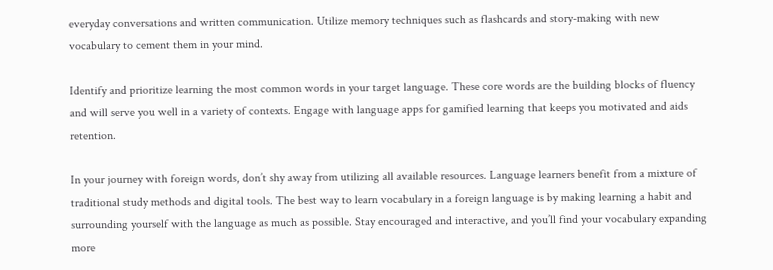everyday conversations and written communication. Utilize memory techniques such as flashcards and story-making with new vocabulary to cement them in your mind.

Identify and prioritize learning the most common words in your target language. These core words are the building blocks of fluency and will serve you well in a variety of contexts. Engage with language apps for gamified learning that keeps you motivated and aids retention.

In your journey with foreign words, don’t shy away from utilizing all available resources. Language learners benefit from a mixture of traditional study methods and digital tools. The best way to learn vocabulary in a foreign language is by making learning a habit and surrounding yourself with the language as much as possible. Stay encouraged and interactive, and you’ll find your vocabulary expanding more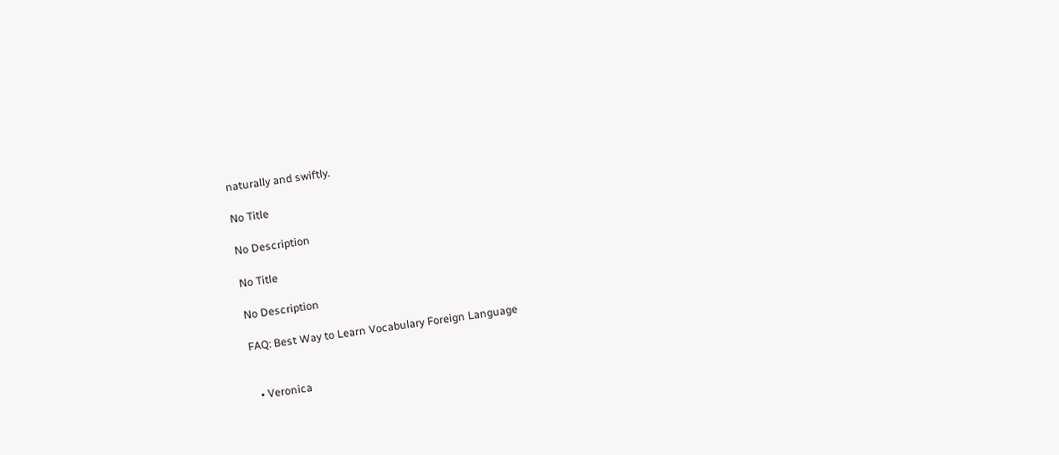naturally and swiftly.

No Title

No Description

No Title

No Description

FAQ: Best Way to Learn Vocabulary Foreign Language


  • Veronica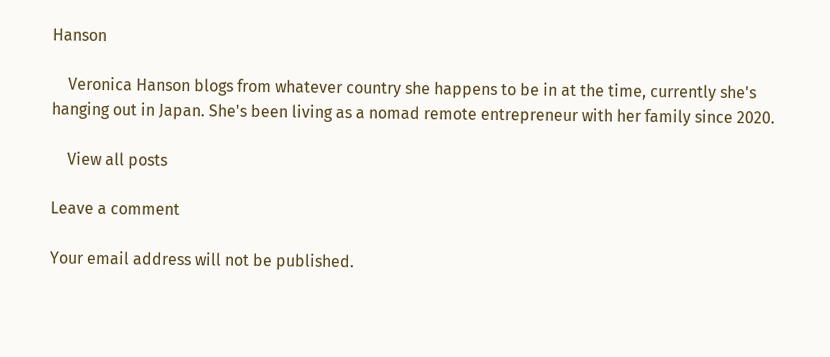Hanson

    Veronica Hanson blogs from whatever country she happens to be in at the time, currently she's hanging out in Japan. She's been living as a nomad remote entrepreneur with her family since 2020.

    View all posts

Leave a comment

Your email address will not be published.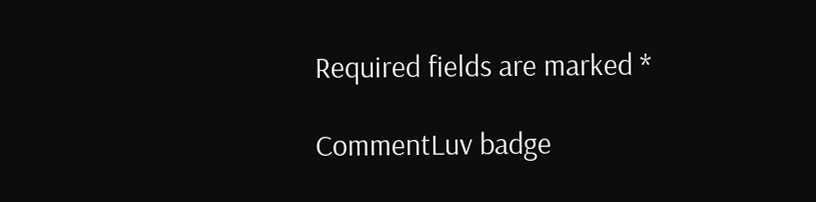Required fields are marked *

CommentLuv badge